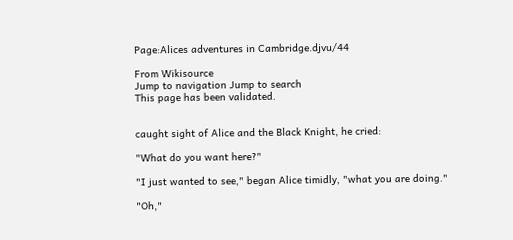Page:Alices adventures in Cambridge.djvu/44

From Wikisource
Jump to navigation Jump to search
This page has been validated.


caught sight of Alice and the Black Knight, he cried:

"What do you want here?"

"I just wanted to see," began Alice timidly, "what you are doing."

"Oh,"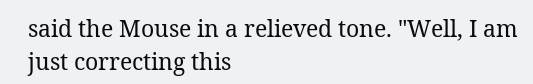said the Mouse in a relieved tone. "Well, I am just correcting this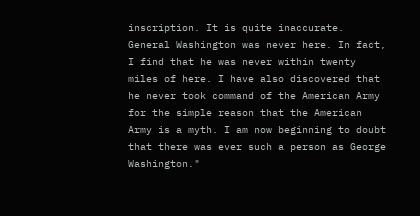inscription. It is quite inaccurate. General Washington was never here. In fact, I find that he was never within twenty miles of here. I have also discovered that he never took command of the American Army for the simple reason that the American Army is a myth. I am now beginning to doubt that there was ever such a person as George Washington."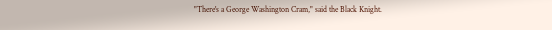"There's a George Washington Cram," said the Black Knight.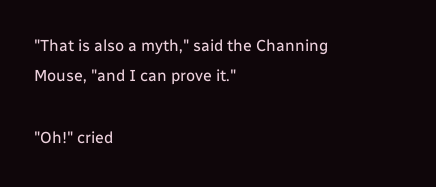"That is also a myth," said the Channing Mouse, "and I can prove it."

"Oh!" cried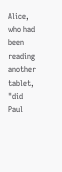Alice, who had been reading another tablet, "did Paul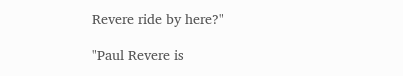Revere ride by here?"

"Paul Revere is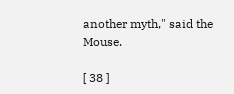another myth," said the Mouse.

[ 38 ]